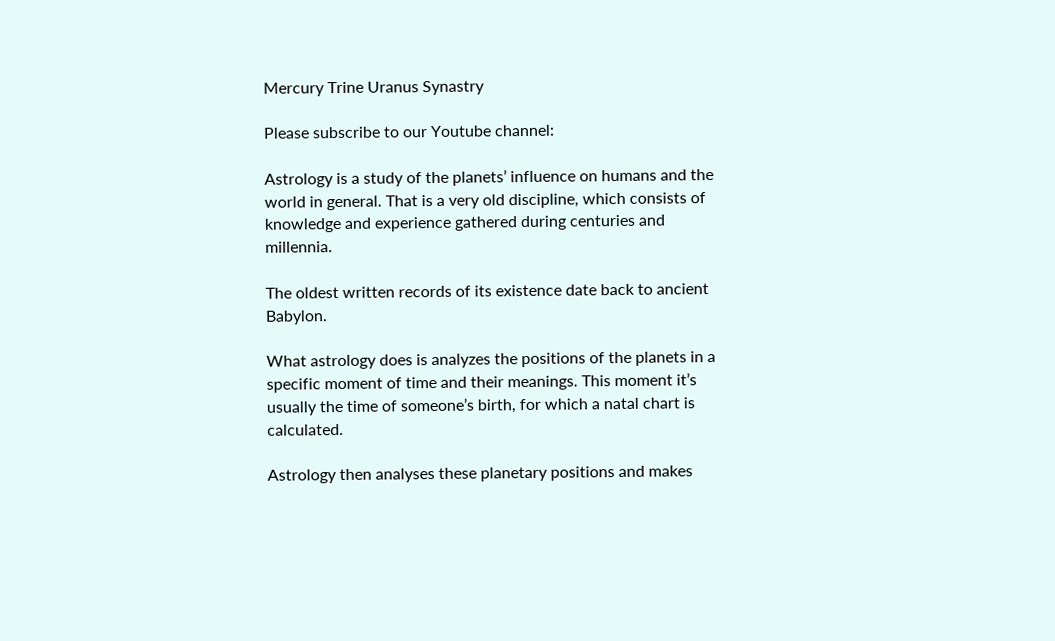Mercury Trine Uranus Synastry

Please subscribe to our Youtube channel:

Astrology is a study of the planets’ influence on humans and the world in general. That is a very old discipline, which consists of knowledge and experience gathered during centuries and millennia.

The oldest written records of its existence date back to ancient Babylon.

What astrology does is analyzes the positions of the planets in a specific moment of time and their meanings. This moment it’s usually the time of someone’s birth, for which a natal chart is calculated.

Astrology then analyses these planetary positions and makes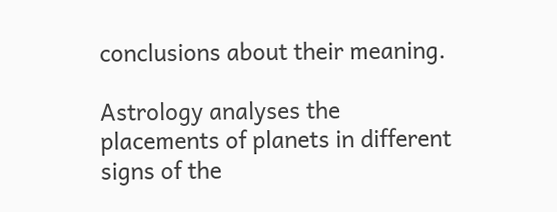conclusions about their meaning.

Astrology analyses the placements of planets in different signs of the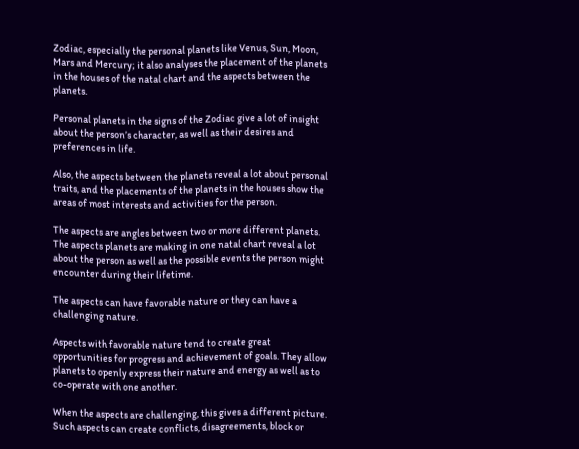Zodiac, especially the personal planets like Venus, Sun, Moon, Mars and Mercury; it also analyses the placement of the planets in the houses of the natal chart and the aspects between the planets.

Personal planets in the signs of the Zodiac give a lot of insight about the person’s character, as well as their desires and preferences in life.

Also, the aspects between the planets reveal a lot about personal traits, and the placements of the planets in the houses show the areas of most interests and activities for the person.

The aspects are angles between two or more different planets. The aspects planets are making in one natal chart reveal a lot about the person as well as the possible events the person might encounter during their lifetime.

The aspects can have favorable nature or they can have a challenging nature.

Aspects with favorable nature tend to create great opportunities for progress and achievement of goals. They allow planets to openly express their nature and energy as well as to co-operate with one another.

When the aspects are challenging, this gives a different picture. Such aspects can create conflicts, disagreements, block or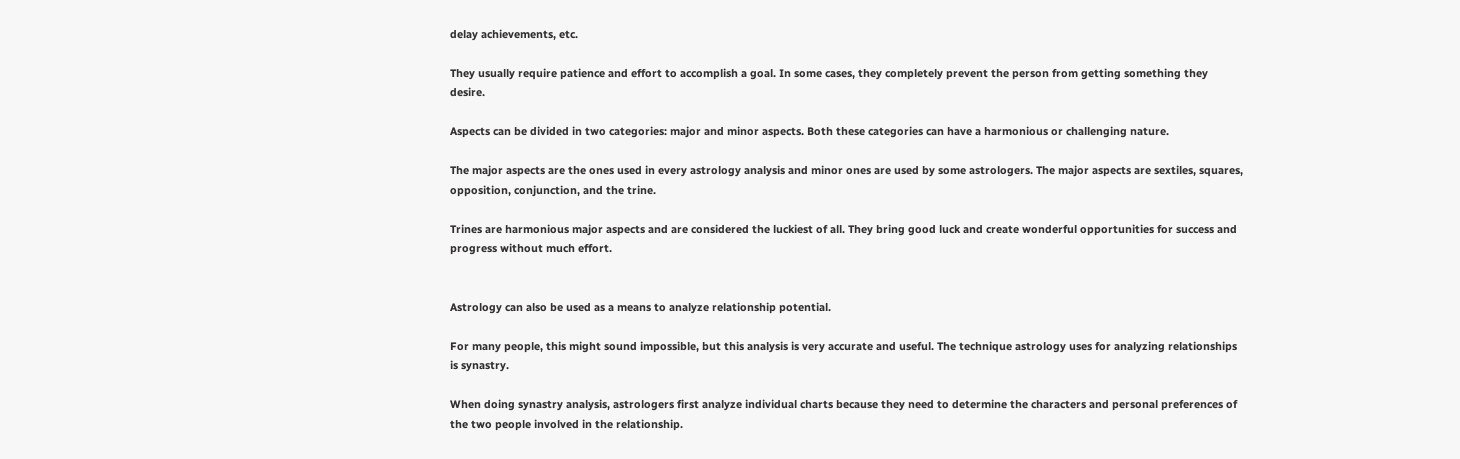delay achievements, etc.

They usually require patience and effort to accomplish a goal. In some cases, they completely prevent the person from getting something they desire.

Aspects can be divided in two categories: major and minor aspects. Both these categories can have a harmonious or challenging nature.

The major aspects are the ones used in every astrology analysis and minor ones are used by some astrologers. The major aspects are sextiles, squares, opposition, conjunction, and the trine.

Trines are harmonious major aspects and are considered the luckiest of all. They bring good luck and create wonderful opportunities for success and progress without much effort.


Astrology can also be used as a means to analyze relationship potential.

For many people, this might sound impossible, but this analysis is very accurate and useful. The technique astrology uses for analyzing relationships is synastry.

When doing synastry analysis, astrologers first analyze individual charts because they need to determine the characters and personal preferences of the two people involved in the relationship.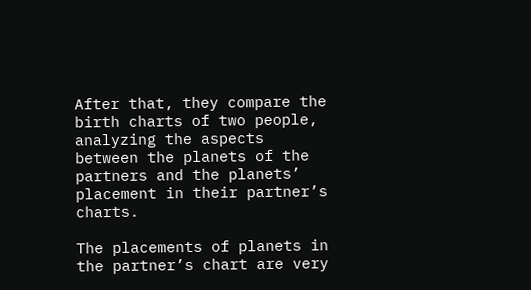After that, they compare the birth charts of two people, analyzing the aspects between the planets of the partners and the planets’ placement in their partner’s charts.

The placements of planets in the partner’s chart are very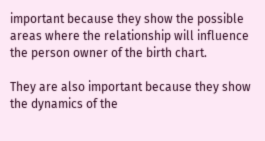important because they show the possible areas where the relationship will influence the person owner of the birth chart.

They are also important because they show the dynamics of the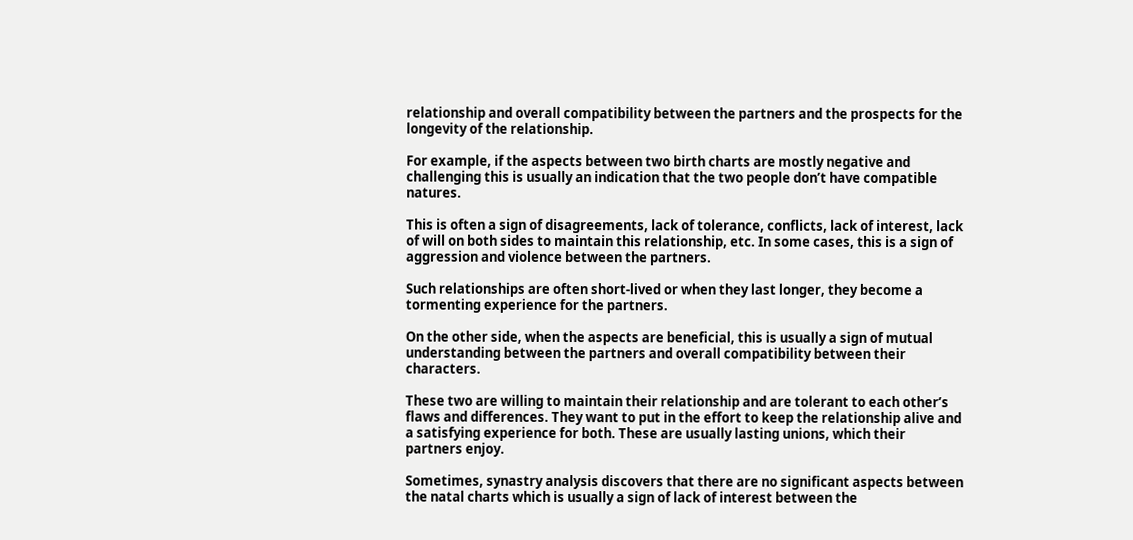relationship and overall compatibility between the partners and the prospects for the longevity of the relationship.

For example, if the aspects between two birth charts are mostly negative and challenging this is usually an indication that the two people don’t have compatible natures.

This is often a sign of disagreements, lack of tolerance, conflicts, lack of interest, lack of will on both sides to maintain this relationship, etc. In some cases, this is a sign of aggression and violence between the partners.

Such relationships are often short-lived or when they last longer, they become a tormenting experience for the partners.

On the other side, when the aspects are beneficial, this is usually a sign of mutual understanding between the partners and overall compatibility between their characters.

These two are willing to maintain their relationship and are tolerant to each other’s flaws and differences. They want to put in the effort to keep the relationship alive and a satisfying experience for both. These are usually lasting unions, which their partners enjoy.

Sometimes, synastry analysis discovers that there are no significant aspects between the natal charts which is usually a sign of lack of interest between the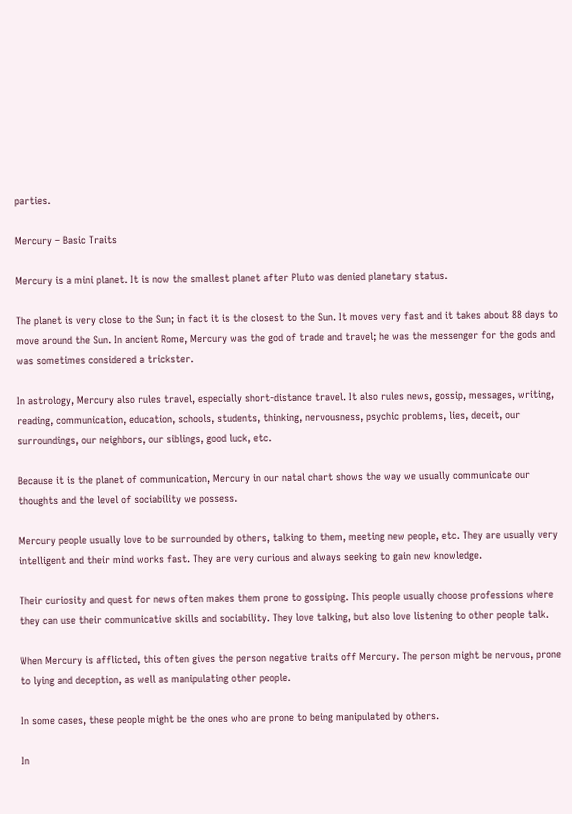parties.

Mercury – Basic Traits

Mercury is a mini planet. It is now the smallest planet after Pluto was denied planetary status.

The planet is very close to the Sun; in fact it is the closest to the Sun. It moves very fast and it takes about 88 days to move around the Sun. In ancient Rome, Mercury was the god of trade and travel; he was the messenger for the gods and was sometimes considered a trickster.

In astrology, Mercury also rules travel, especially short-distance travel. It also rules news, gossip, messages, writing, reading, communication, education, schools, students, thinking, nervousness, psychic problems, lies, deceit, our surroundings, our neighbors, our siblings, good luck, etc.

Because it is the planet of communication, Mercury in our natal chart shows the way we usually communicate our thoughts and the level of sociability we possess.

Mercury people usually love to be surrounded by others, talking to them, meeting new people, etc. They are usually very intelligent and their mind works fast. They are very curious and always seeking to gain new knowledge.

Their curiosity and quest for news often makes them prone to gossiping. This people usually choose professions where they can use their communicative skills and sociability. They love talking, but also love listening to other people talk.

When Mercury is afflicted, this often gives the person negative traits off Mercury. The person might be nervous, prone to lying and deception, as well as manipulating other people.

In some cases, these people might be the ones who are prone to being manipulated by others.

In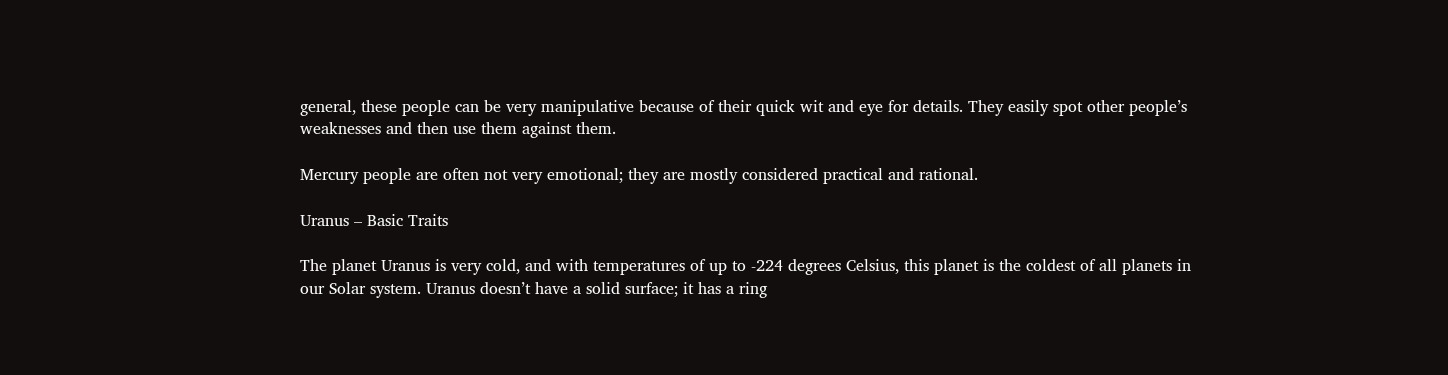general, these people can be very manipulative because of their quick wit and eye for details. They easily spot other people’s weaknesses and then use them against them.

Mercury people are often not very emotional; they are mostly considered practical and rational.

Uranus – Basic Traits

The planet Uranus is very cold, and with temperatures of up to -224 degrees Celsius, this planet is the coldest of all planets in our Solar system. Uranus doesn’t have a solid surface; it has a ring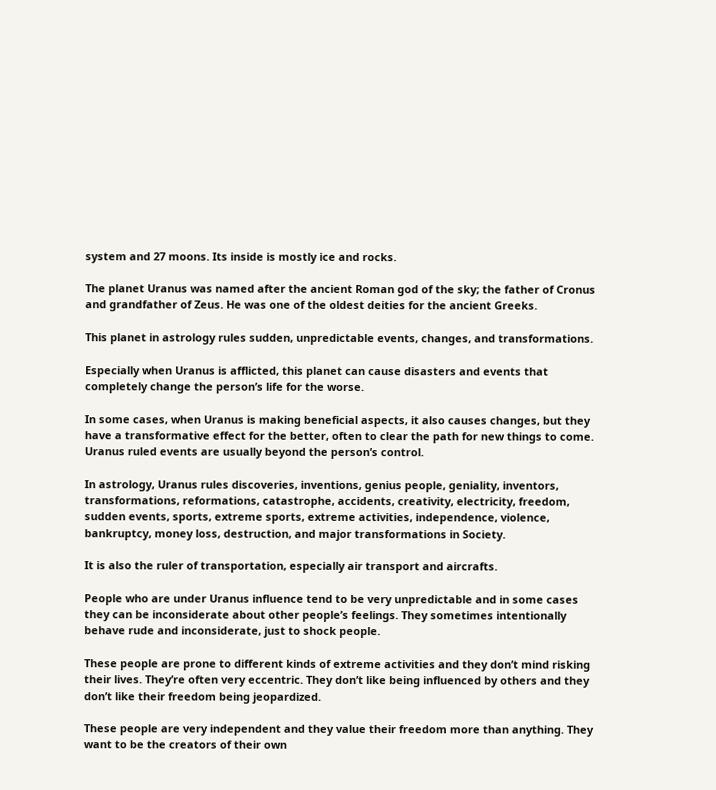system and 27 moons. Its inside is mostly ice and rocks.

The planet Uranus was named after the ancient Roman god of the sky; the father of Cronus and grandfather of Zeus. He was one of the oldest deities for the ancient Greeks.

This planet in astrology rules sudden, unpredictable events, changes, and transformations.

Especially when Uranus is afflicted, this planet can cause disasters and events that completely change the person’s life for the worse.

In some cases, when Uranus is making beneficial aspects, it also causes changes, but they have a transformative effect for the better, often to clear the path for new things to come. Uranus ruled events are usually beyond the person’s control.

In astrology, Uranus rules discoveries, inventions, genius people, geniality, inventors, transformations, reformations, catastrophe, accidents, creativity, electricity, freedom, sudden events, sports, extreme sports, extreme activities, independence, violence, bankruptcy, money loss, destruction, and major transformations in Society.

It is also the ruler of transportation, especially air transport and aircrafts.

People who are under Uranus influence tend to be very unpredictable and in some cases they can be inconsiderate about other people’s feelings. They sometimes intentionally behave rude and inconsiderate, just to shock people.

These people are prone to different kinds of extreme activities and they don’t mind risking their lives. They’re often very eccentric. They don’t like being influenced by others and they don’t like their freedom being jeopardized.

These people are very independent and they value their freedom more than anything. They want to be the creators of their own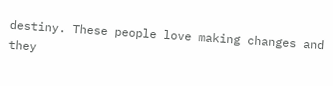destiny. These people love making changes and they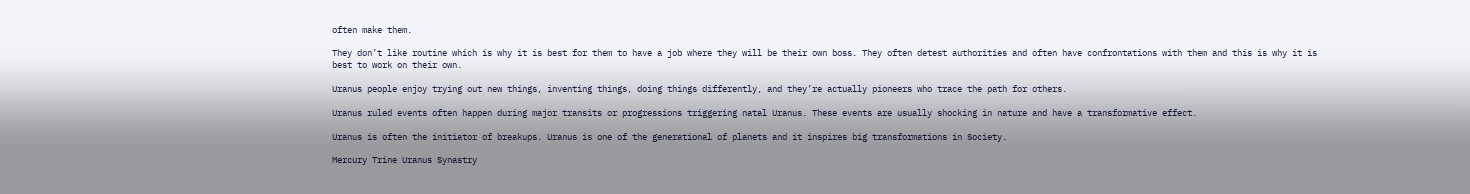often make them.

They don’t like routine which is why it is best for them to have a job where they will be their own boss. They often detest authorities and often have confrontations with them and this is why it is best to work on their own.

Uranus people enjoy trying out new things, inventing things, doing things differently, and they’re actually pioneers who trace the path for others.

Uranus ruled events often happen during major transits or progressions triggering natal Uranus. These events are usually shocking in nature and have a transformative effect.

Uranus is often the initiator of breakups. Uranus is one of the generational of planets and it inspires big transformations in Society.

Mercury Trine Uranus Synastry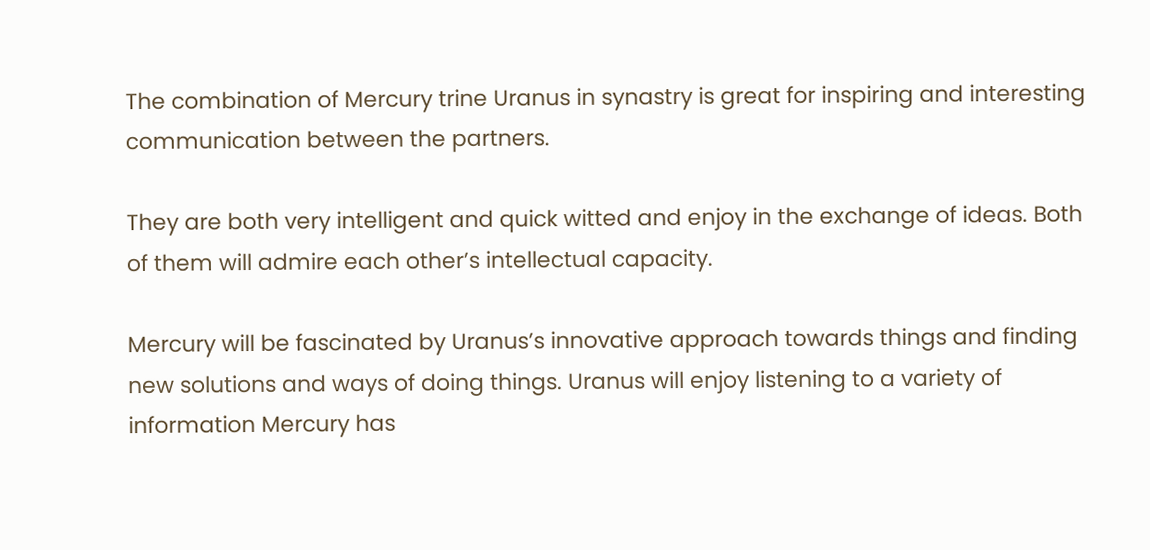The combination of Mercury trine Uranus in synastry is great for inspiring and interesting communication between the partners.

They are both very intelligent and quick witted and enjoy in the exchange of ideas. Both of them will admire each other’s intellectual capacity.

Mercury will be fascinated by Uranus’s innovative approach towards things and finding new solutions and ways of doing things. Uranus will enjoy listening to a variety of information Mercury has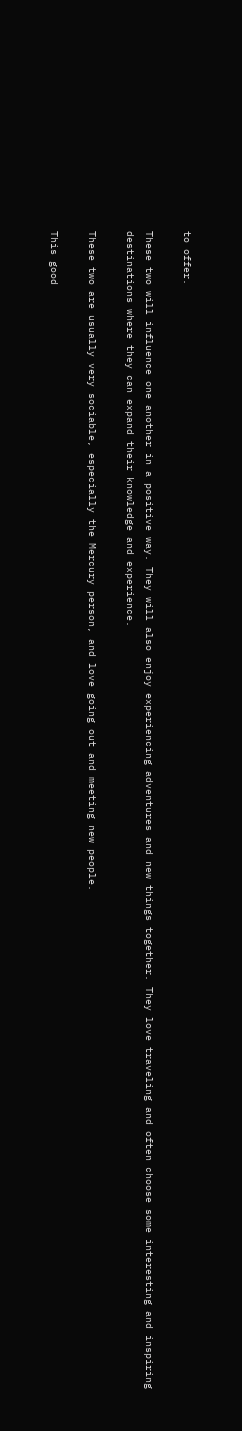to offer.

These two will influence one another in a positive way. They will also enjoy experiencing adventures and new things together. They love traveling and often choose some interesting and inspiring destinations where they can expand their knowledge and experience.

These two are usually very sociable, especially the Mercury person, and love going out and meeting new people.

This good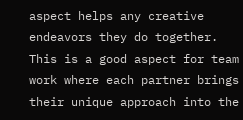aspect helps any creative endeavors they do together. This is a good aspect for team work where each partner brings their unique approach into the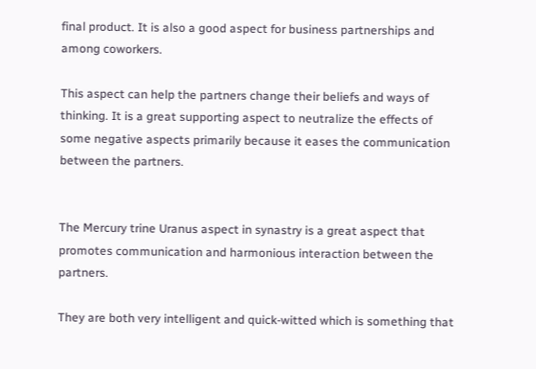final product. It is also a good aspect for business partnerships and among coworkers.

This aspect can help the partners change their beliefs and ways of thinking. It is a great supporting aspect to neutralize the effects of some negative aspects primarily because it eases the communication between the partners.


The Mercury trine Uranus aspect in synastry is a great aspect that promotes communication and harmonious interaction between the partners.

They are both very intelligent and quick-witted which is something that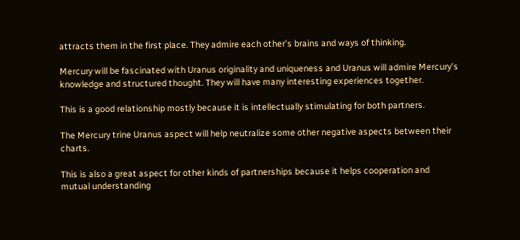attracts them in the first place. They admire each other’s brains and ways of thinking.

Mercury will be fascinated with Uranus originality and uniqueness and Uranus will admire Mercury’s knowledge and structured thought. They will have many interesting experiences together.

This is a good relationship mostly because it is intellectually stimulating for both partners.

The Mercury trine Uranus aspect will help neutralize some other negative aspects between their charts.

This is also a great aspect for other kinds of partnerships because it helps cooperation and mutual understanding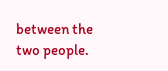between the two people.